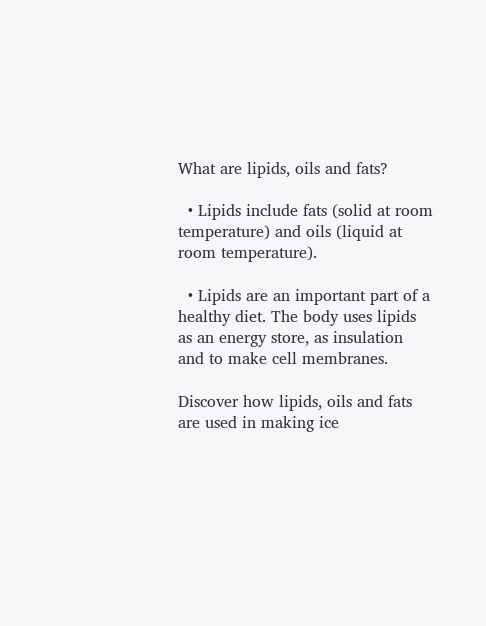What are lipids, oils and fats?

  • Lipids include fats (solid at room temperature) and oils (liquid at room temperature).

  • Lipids are an important part of a healthy diet. The body uses lipids as an energy store, as insulation and to make cell membranes.

Discover how lipids, oils and fats are used in making ice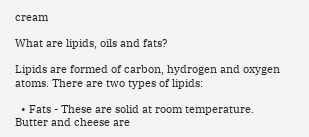cream

What are lipids, oils and fats?

Lipids are formed of carbon, hydrogen and oxygen atoms. There are two types of lipids:

  • Fats - These are solid at room temperature. Butter and cheese are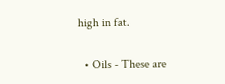high in fat.

  • Oils - These are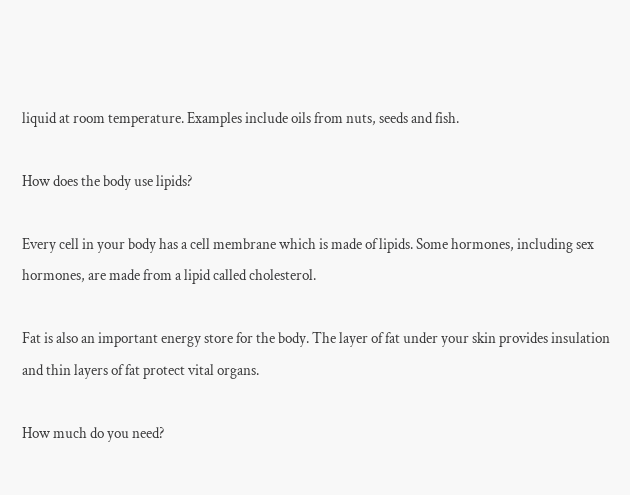liquid at room temperature. Examples include oils from nuts, seeds and fish.

How does the body use lipids?

Every cell in your body has a cell membrane which is made of lipids. Some hormones, including sex hormones, are made from a lipid called cholesterol.

Fat is also an important energy store for the body. The layer of fat under your skin provides insulation and thin layers of fat protect vital organs.

How much do you need?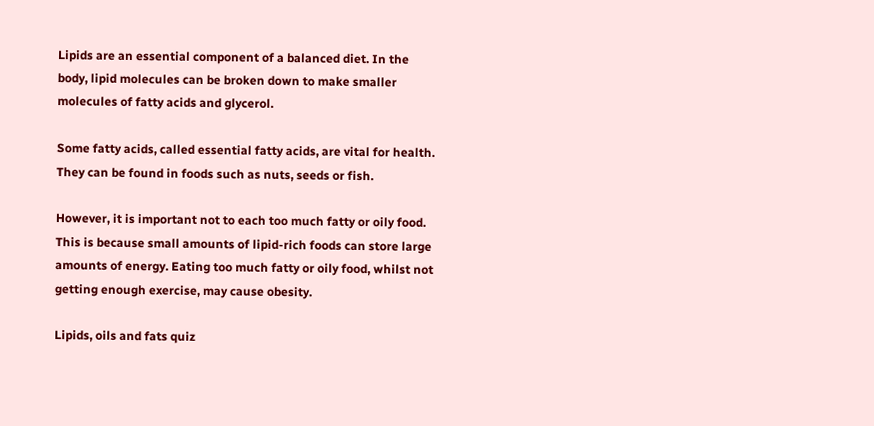Lipids are an essential component of a balanced diet. In the body, lipid molecules can be broken down to make smaller molecules of fatty acids and glycerol.

Some fatty acids, called essential fatty acids, are vital for health. They can be found in foods such as nuts, seeds or fish.

However, it is important not to each too much fatty or oily food. This is because small amounts of lipid-rich foods can store large amounts of energy. Eating too much fatty or oily food, whilst not getting enough exercise, may cause obesity.

Lipids, oils and fats quiz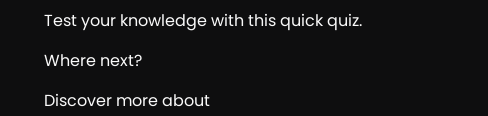Test your knowledge with this quick quiz.

Where next?

Discover more about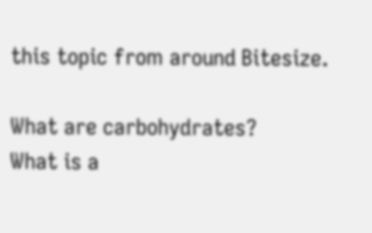this topic from around Bitesize.

What are carbohydrates?
What is a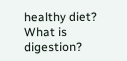healthy diet?
What is digestion?